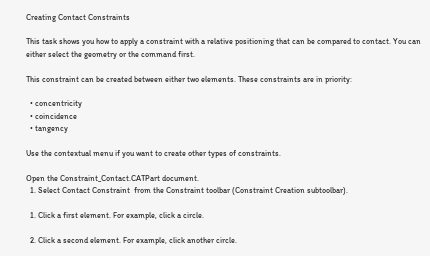Creating Contact Constraints

This task shows you how to apply a constraint with a relative positioning that can be compared to contact. You can either select the geometry or the command first.

This constraint can be created between either two elements. These constraints are in priority:

  • concentricity
  • coincidence
  • tangency

Use the contextual menu if you want to create other types of constraints.

Open the Constraint_Contact.CATPart document.
  1. Select Contact Constraint  from the Constraint toolbar (Constraint Creation subtoolbar).

  1. Click a first element. For example, click a circle.

  2. Click a second element. For example, click another circle.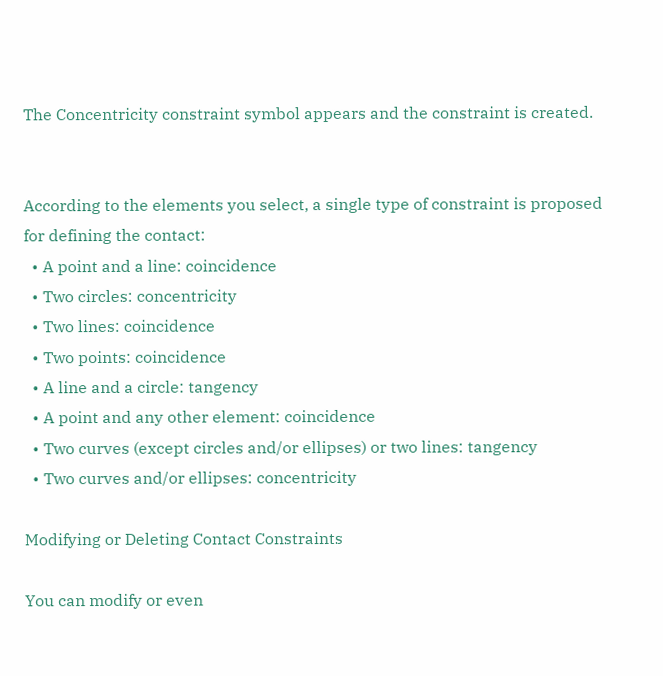The Concentricity constraint symbol appears and the constraint is created.


According to the elements you select, a single type of constraint is proposed for defining the contact:
  • A point and a line: coincidence
  • Two circles: concentricity
  • Two lines: coincidence
  • Two points: coincidence
  • A line and a circle: tangency
  • A point and any other element: coincidence
  • Two curves (except circles and/or ellipses) or two lines: tangency
  • Two curves and/or ellipses: concentricity

Modifying or Deleting Contact Constraints

You can modify or even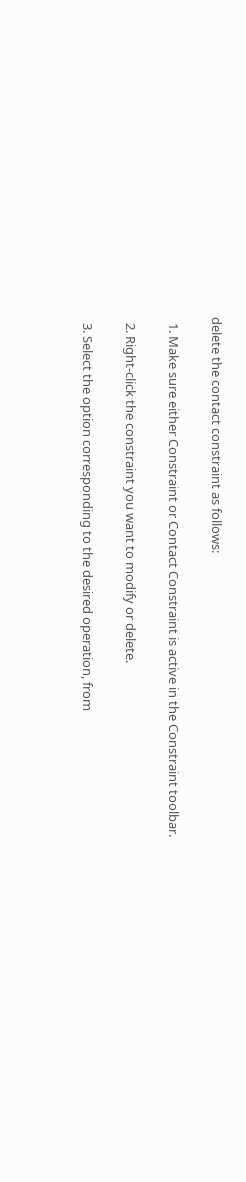delete the contact constraint as follows:

  1. Make sure either Constraint or Contact Constraint is active in the Constraint toolbar.

  2. Right-click the constraint you want to modify or delete.

  3. Select the option corresponding to the desired operation, from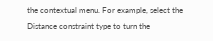the contextual menu. For example, select the Distance constraint type to turn the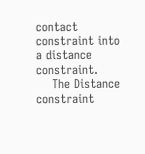contact constraint into a distance constraint.
    The Distance constraint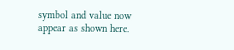symbol and value now appear as shown here.